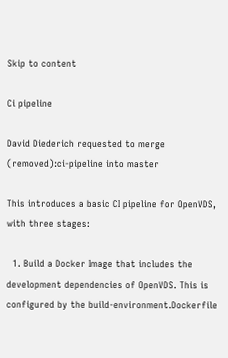Skip to content

Ci pipeline

David Diederich requested to merge (removed):ci-pipeline into master

This introduces a basic CI pipeline for OpenVDS, with three stages:

  1. Build a Docker Image that includes the development dependencies of OpenVDS. This is configured by the build-environment.Dockerfile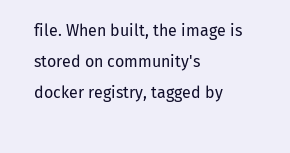file. When built, the image is stored on community's docker registry, tagged by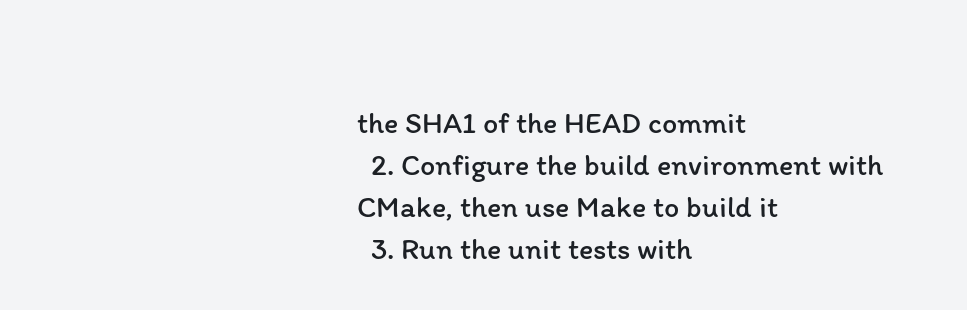the SHA1 of the HEAD commit
  2. Configure the build environment with CMake, then use Make to build it
  3. Run the unit tests with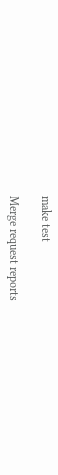make test

Merge request reports